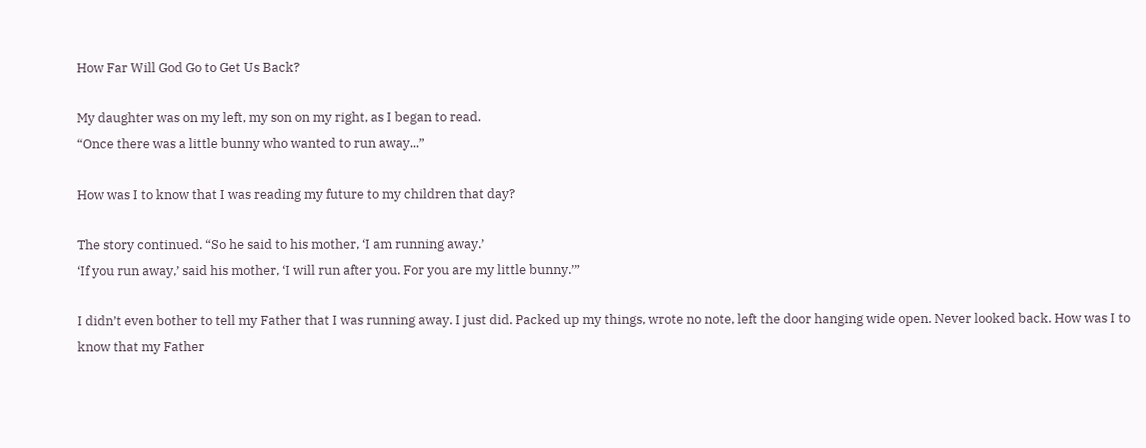How Far Will God Go to Get Us Back?

My daughter was on my left, my son on my right, as I began to read.
“Once there was a little bunny who wanted to run away...”

How was I to know that I was reading my future to my children that day?

The story continued. “So he said to his mother, ‘I am running away.’
‘If you run away,’ said his mother, ‘I will run after you. For you are my little bunny.’”

I didn’t even bother to tell my Father that I was running away. I just did. Packed up my things, wrote no note, left the door hanging wide open. Never looked back. How was I to know that my Father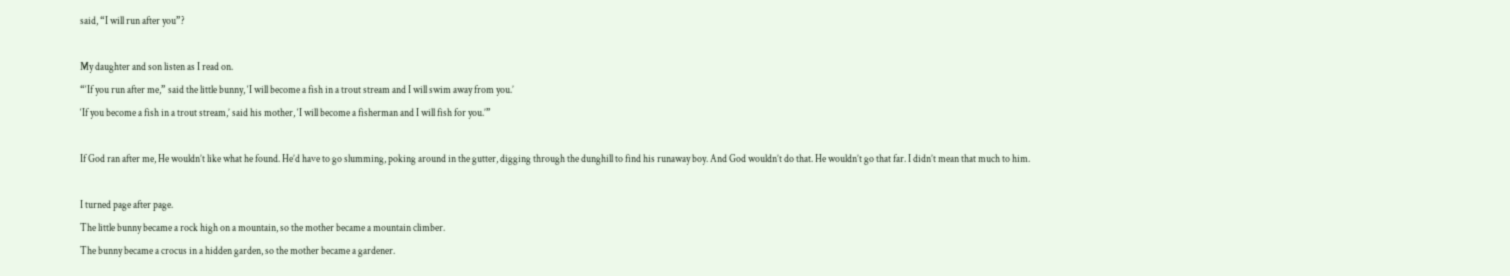said, “I will run after you”?

My daughter and son listen as I read on.
“‘If you run after me,” said the little bunny, ‘I will become a fish in a trout stream and I will swim away from you.’
‘If you become a fish in a trout stream,’ said his mother, ‘I will become a fisherman and I will fish for you.’”

If God ran after me, He wouldn’t like what he found. He’d have to go slumming, poking around in the gutter, digging through the dunghill to find his runaway boy. And God wouldn’t do that. He wouldn’t go that far. I didn’t mean that much to him.

I turned page after page.
The little bunny became a rock high on a mountain, so the mother became a mountain climber.
The bunny became a crocus in a hidden garden, so the mother became a gardener.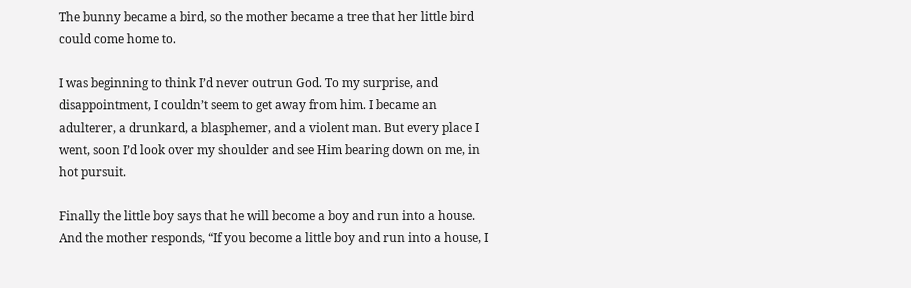The bunny became a bird, so the mother became a tree that her little bird could come home to.

I was beginning to think I’d never outrun God. To my surprise, and disappointment, I couldn’t seem to get away from him. I became an adulterer, a drunkard, a blasphemer, and a violent man. But every place I went, soon I’d look over my shoulder and see Him bearing down on me, in hot pursuit.

Finally the little boy says that he will become a boy and run into a house.
And the mother responds, “If you become a little boy and run into a house, I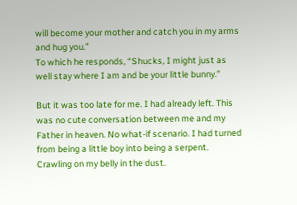will become your mother and catch you in my arms and hug you.”
To which he responds, “Shucks, I might just as well stay where I am and be your little bunny.”

But it was too late for me. I had already left. This was no cute conversation between me and my Father in heaven. No what-if scenario. I had turned from being a little boy into being a serpent. Crawling on my belly in the dust.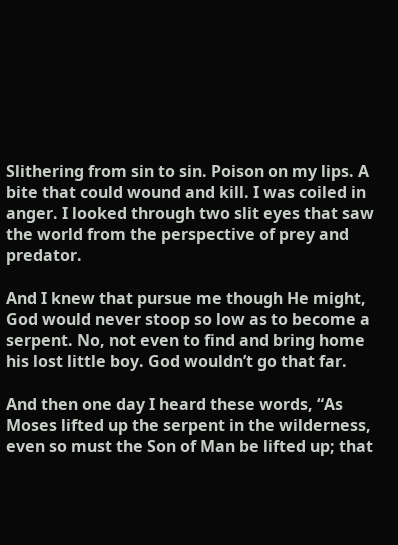Slithering from sin to sin. Poison on my lips. A bite that could wound and kill. I was coiled in anger. I looked through two slit eyes that saw the world from the perspective of prey and predator.

And I knew that pursue me though He might, God would never stoop so low as to become a serpent. No, not even to find and bring home his lost little boy. God wouldn’t go that far.

And then one day I heard these words, “As Moses lifted up the serpent in the wilderness, even so must the Son of Man be lifted up; that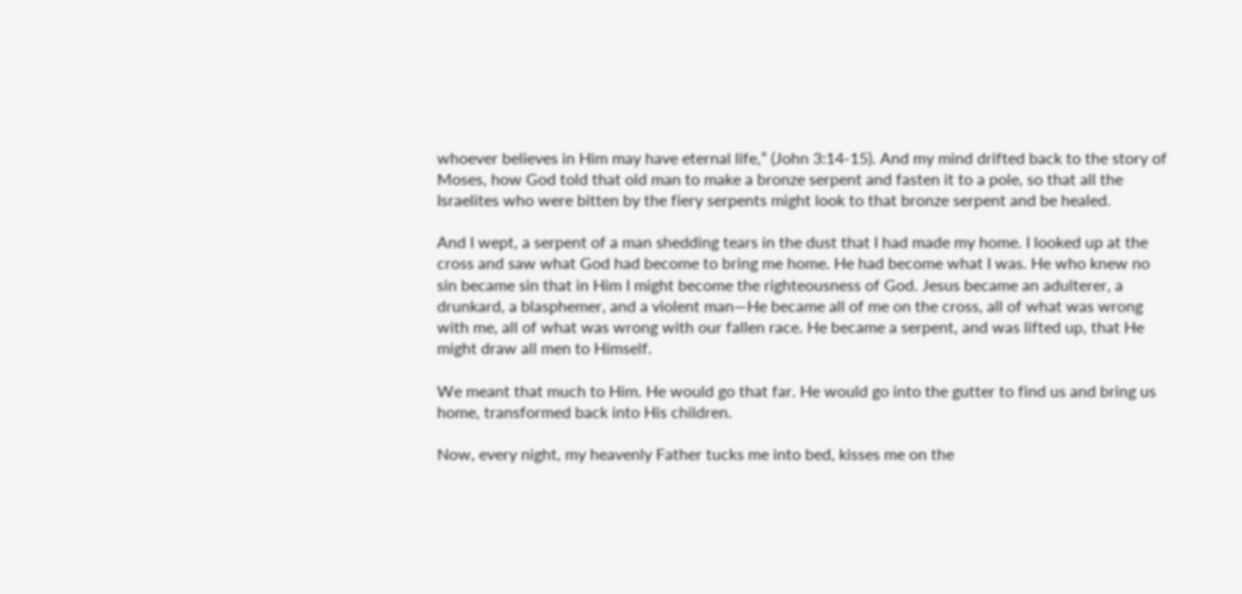whoever believes in Him may have eternal life,” (John 3:14-15). And my mind drifted back to the story of Moses, how God told that old man to make a bronze serpent and fasten it to a pole, so that all the Israelites who were bitten by the fiery serpents might look to that bronze serpent and be healed.

And I wept, a serpent of a man shedding tears in the dust that I had made my home. I looked up at the cross and saw what God had become to bring me home. He had become what I was. He who knew no sin became sin that in Him I might become the righteousness of God. Jesus became an adulterer, a drunkard, a blasphemer, and a violent man—He became all of me on the cross, all of what was wrong with me, all of what was wrong with our fallen race. He became a serpent, and was lifted up, that He might draw all men to Himself.

We meant that much to Him. He would go that far. He would go into the gutter to find us and bring us home, transformed back into His children.

Now, every night, my heavenly Father tucks me into bed, kisses me on the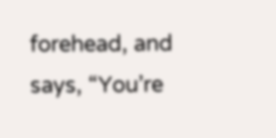forehead, and says, “You’re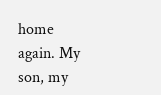home again. My son, my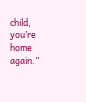child, you’re home again.”